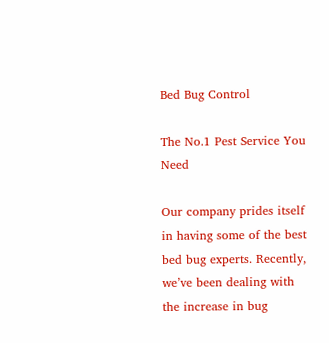Bed Bug Control

The No.1 Pest Service You Need

Our company prides itself in having some of the best bed bug experts. Recently, we’ve been dealing with the increase in bug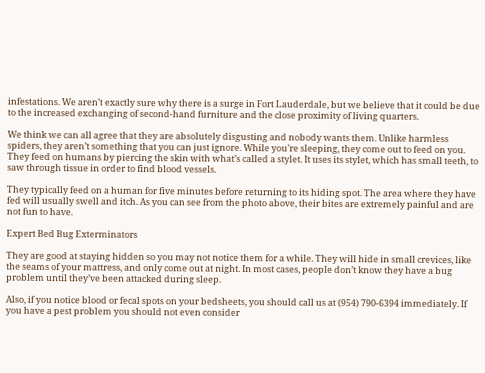infestations. We aren’t exactly sure why there is a surge in Fort Lauderdale, but we believe that it could be due to the increased exchanging of second-hand furniture and the close proximity of living quarters.

We think we can all agree that they are absolutely disgusting and nobody wants them. Unlike harmless spiders, they aren’t something that you can just ignore. While you’re sleeping, they come out to feed on you. They feed on humans by piercing the skin with what’s called a stylet. It uses its stylet, which has small teeth, to saw through tissue in order to find blood vessels.

They typically feed on a human for five minutes before returning to its hiding spot. The area where they have fed will usually swell and itch. As you can see from the photo above, their bites are extremely painful and are not fun to have.

Expert Bed Bug Exterminators

They are good at staying hidden so you may not notice them for a while. They will hide in small crevices, like the seams of your mattress, and only come out at night. In most cases, people don’t know they have a bug problem until they’ve been attacked during sleep.

Also, if you notice blood or fecal spots on your bedsheets, you should call us at (954) 790-6394 immediately. If you have a pest problem you should not even consider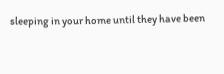sleeping in your home until they have been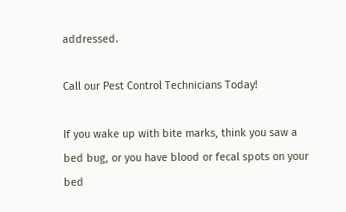addressed.

Call our Pest Control Technicians Today!

If you wake up with bite marks, think you saw a bed bug, or you have blood or fecal spots on your bed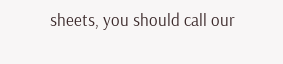sheets, you should call our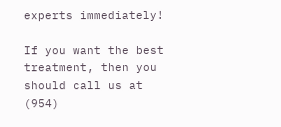experts immediately!

If you want the best treatment, then you should call us at (954)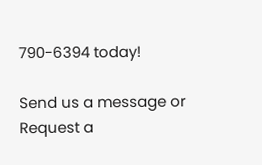790-6394 today!

Send us a message or Request a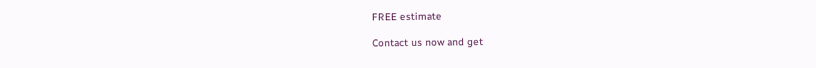FREE estimate

Contact us now and get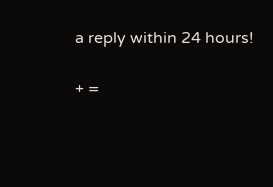a reply within 24 hours!

+ =